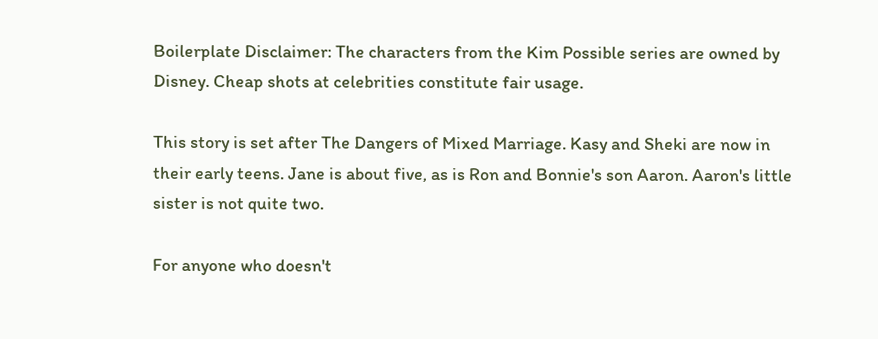Boilerplate Disclaimer: The characters from the Kim Possible series are owned by Disney. Cheap shots at celebrities constitute fair usage.

This story is set after The Dangers of Mixed Marriage. Kasy and Sheki are now in their early teens. Jane is about five, as is Ron and Bonnie's son Aaron. Aaron's little sister is not quite two.

For anyone who doesn't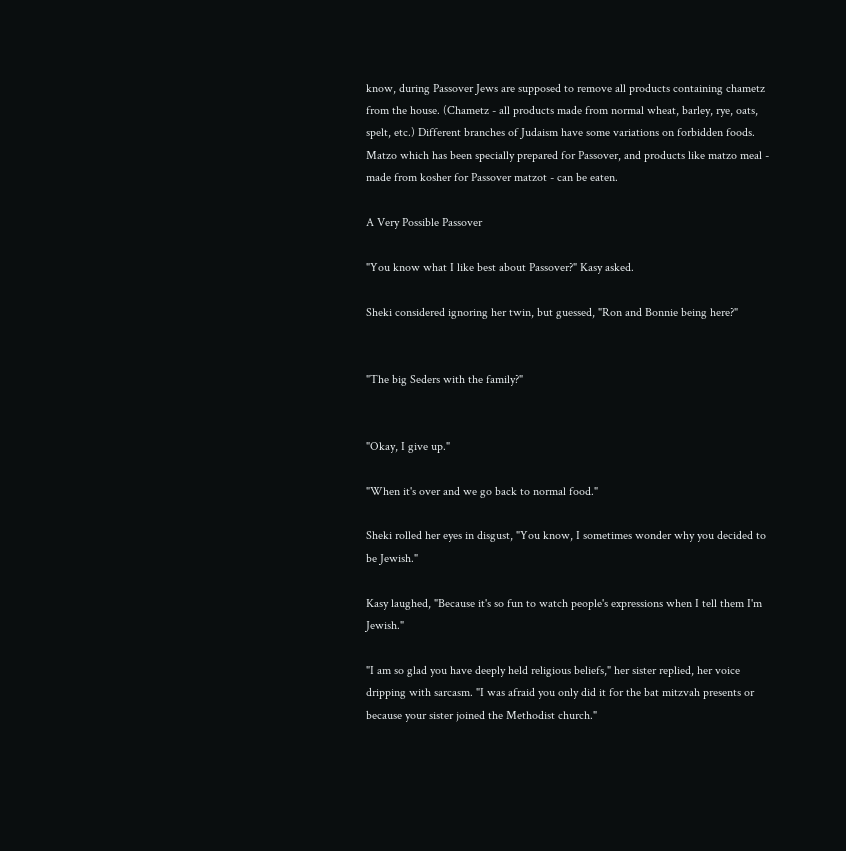know, during Passover Jews are supposed to remove all products containing chametz from the house. (Chametz - all products made from normal wheat, barley, rye, oats, spelt, etc.) Different branches of Judaism have some variations on forbidden foods. Matzo which has been specially prepared for Passover, and products like matzo meal - made from kosher for Passover matzot - can be eaten.

A Very Possible Passover

"You know what I like best about Passover?" Kasy asked.

Sheki considered ignoring her twin, but guessed, "Ron and Bonnie being here?"


"The big Seders with the family?"


"Okay, I give up."

"When it's over and we go back to normal food."

Sheki rolled her eyes in disgust, "You know, I sometimes wonder why you decided to be Jewish."

Kasy laughed, "Because it's so fun to watch people's expressions when I tell them I'm Jewish."

"I am so glad you have deeply held religious beliefs," her sister replied, her voice dripping with sarcasm. "I was afraid you only did it for the bat mitzvah presents or because your sister joined the Methodist church."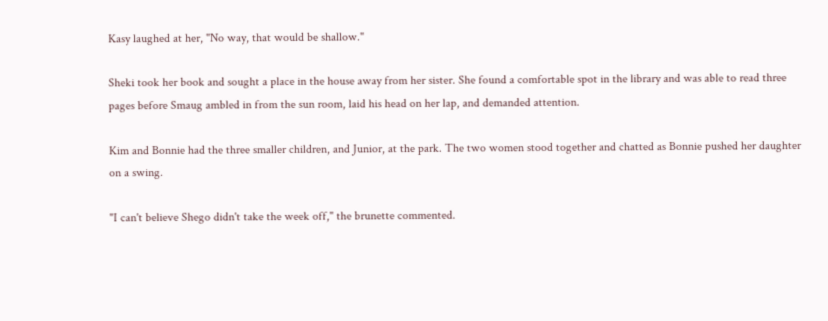Kasy laughed at her, "No way, that would be shallow."

Sheki took her book and sought a place in the house away from her sister. She found a comfortable spot in the library and was able to read three pages before Smaug ambled in from the sun room, laid his head on her lap, and demanded attention.

Kim and Bonnie had the three smaller children, and Junior, at the park. The two women stood together and chatted as Bonnie pushed her daughter on a swing.

"I can't believe Shego didn't take the week off," the brunette commented.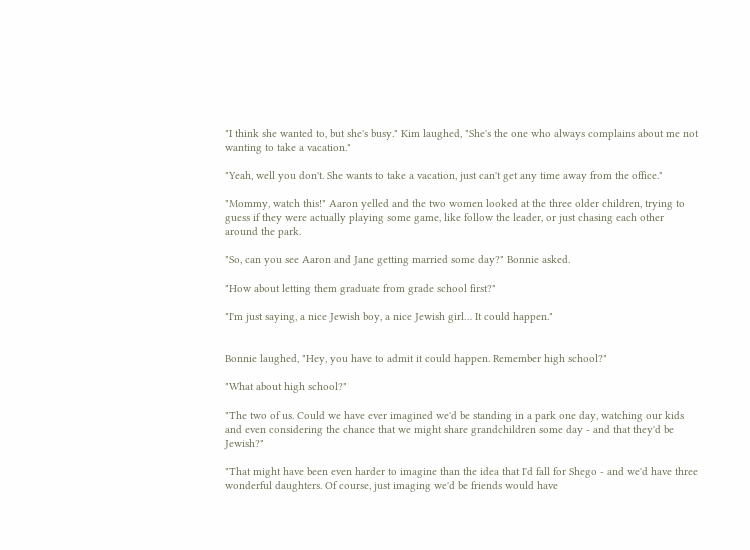"I think she wanted to, but she's busy." Kim laughed, "She's the one who always complains about me not wanting to take a vacation."

"Yeah, well you don't. She wants to take a vacation, just can't get any time away from the office."

"Mommy, watch this!" Aaron yelled and the two women looked at the three older children, trying to guess if they were actually playing some game, like follow the leader, or just chasing each other around the park.

"So, can you see Aaron and Jane getting married some day?" Bonnie asked.

"How about letting them graduate from grade school first?"

"I'm just saying, a nice Jewish boy, a nice Jewish girl… It could happen."


Bonnie laughed, "Hey, you have to admit it could happen. Remember high school?"

"What about high school?"

"The two of us. Could we have ever imagined we'd be standing in a park one day, watching our kids and even considering the chance that we might share grandchildren some day - and that they'd be Jewish?"

"That might have been even harder to imagine than the idea that I'd fall for Shego - and we'd have three wonderful daughters. Of course, just imaging we'd be friends would have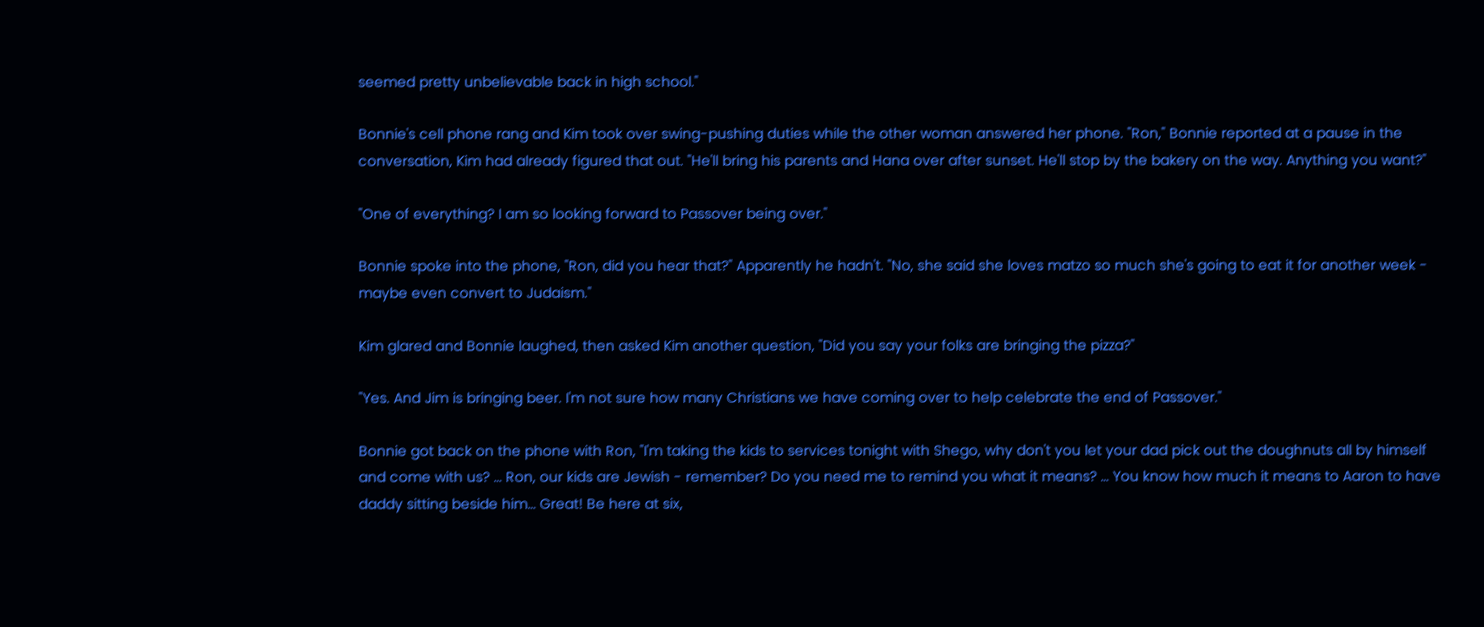seemed pretty unbelievable back in high school."

Bonnie's cell phone rang and Kim took over swing-pushing duties while the other woman answered her phone. "Ron," Bonnie reported at a pause in the conversation, Kim had already figured that out. "He'll bring his parents and Hana over after sunset. He'll stop by the bakery on the way. Anything you want?"

"One of everything? I am so looking forward to Passover being over."

Bonnie spoke into the phone, "Ron, did you hear that?" Apparently he hadn't. "No, she said she loves matzo so much she's going to eat it for another week - maybe even convert to Judaism."

Kim glared and Bonnie laughed, then asked Kim another question, "Did you say your folks are bringing the pizza?"

"Yes. And Jim is bringing beer. I'm not sure how many Christians we have coming over to help celebrate the end of Passover."

Bonnie got back on the phone with Ron, "I'm taking the kids to services tonight with Shego, why don't you let your dad pick out the doughnuts all by himself and come with us? … Ron, our kids are Jewish - remember? Do you need me to remind you what it means? … You know how much it means to Aaron to have daddy sitting beside him… Great! Be here at six,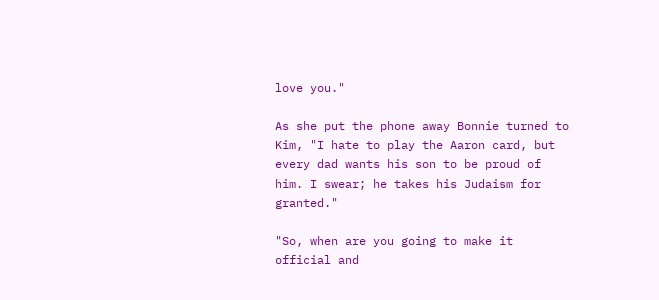love you."

As she put the phone away Bonnie turned to Kim, "I hate to play the Aaron card, but every dad wants his son to be proud of him. I swear; he takes his Judaism for granted."

"So, when are you going to make it official and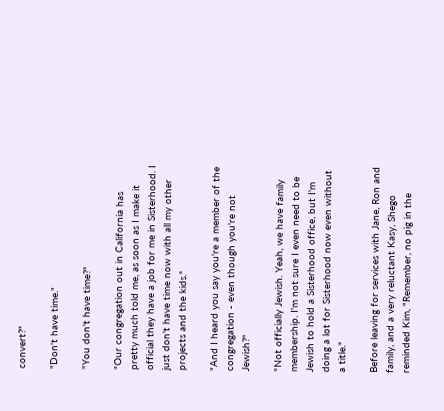convert?"

"Don't have time."

"You don't have time?"

"Our congregation out in California has pretty much told me, as soon as I make it official they have a job for me in Sisterhood. I just don't have time now with all my other projects and the kids."

"And I heard you say you're a member of the congregation - even though you're not Jewish?"

"Not officially Jewish. Yeah, we have family membership. I'm not sure I even need to be Jewish to hold a Sisterhood office, but I'm doing a lot for Sisterhood now even without a title."

Before leaving for services with Jane, Ron and family, and a very reluctant Kasy, Shego reminded Kim, "Remember, no pig in the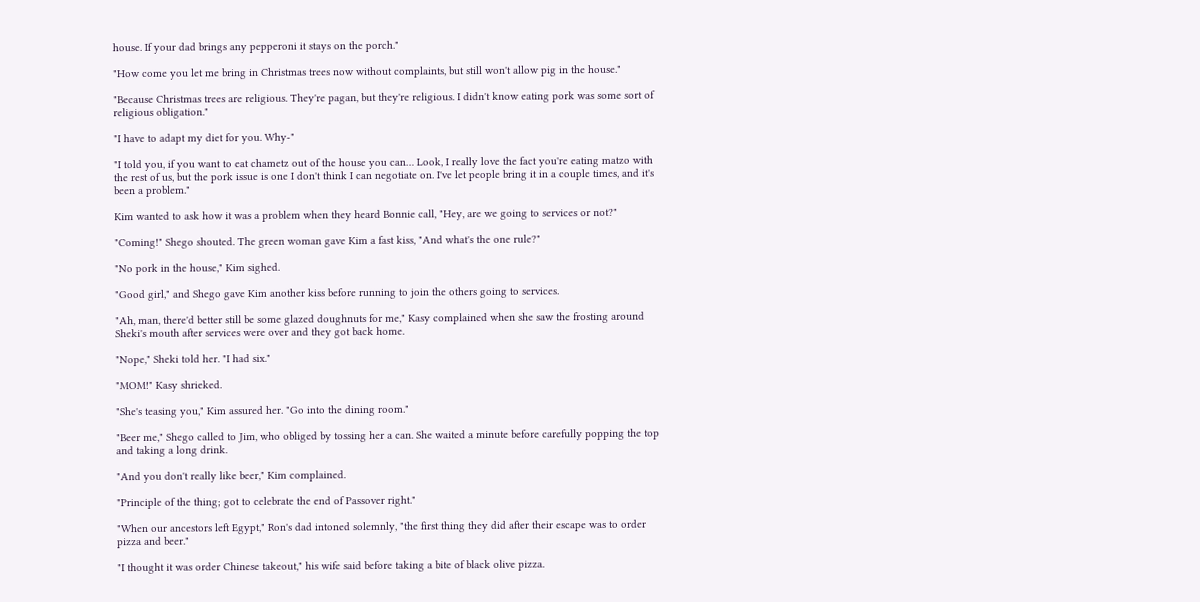house. If your dad brings any pepperoni it stays on the porch."

"How come you let me bring in Christmas trees now without complaints, but still won't allow pig in the house."

"Because Christmas trees are religious. They're pagan, but they're religious. I didn't know eating pork was some sort of religious obligation."

"I have to adapt my diet for you. Why-"

"I told you, if you want to eat chametz out of the house you can… Look, I really love the fact you're eating matzo with the rest of us, but the pork issue is one I don't think I can negotiate on. I've let people bring it in a couple times, and it's been a problem."

Kim wanted to ask how it was a problem when they heard Bonnie call, "Hey, are we going to services or not?"

"Coming!" Shego shouted. The green woman gave Kim a fast kiss, "And what's the one rule?"

"No pork in the house," Kim sighed.

"Good girl," and Shego gave Kim another kiss before running to join the others going to services.

"Ah, man, there'd better still be some glazed doughnuts for me," Kasy complained when she saw the frosting around Sheki's mouth after services were over and they got back home.

"Nope," Sheki told her. "I had six."

"MOM!" Kasy shrieked.

"She's teasing you," Kim assured her. "Go into the dining room."

"Beer me," Shego called to Jim, who obliged by tossing her a can. She waited a minute before carefully popping the top and taking a long drink.

"And you don't really like beer," Kim complained.

"Principle of the thing; got to celebrate the end of Passover right."

"When our ancestors left Egypt," Ron's dad intoned solemnly, "the first thing they did after their escape was to order pizza and beer."

"I thought it was order Chinese takeout," his wife said before taking a bite of black olive pizza.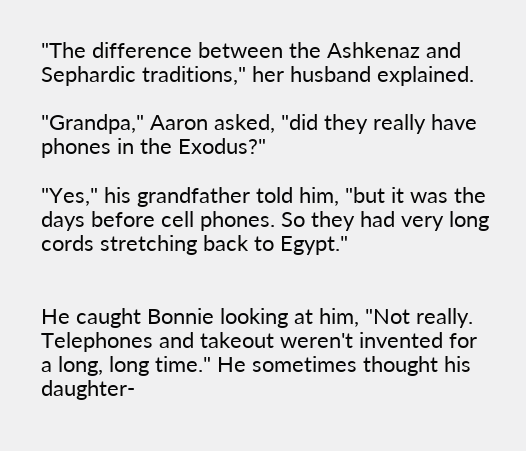"The difference between the Ashkenaz and Sephardic traditions," her husband explained.

"Grandpa," Aaron asked, "did they really have phones in the Exodus?"

"Yes," his grandfather told him, "but it was the days before cell phones. So they had very long cords stretching back to Egypt."


He caught Bonnie looking at him, "Not really. Telephones and takeout weren't invented for a long, long time." He sometimes thought his daughter-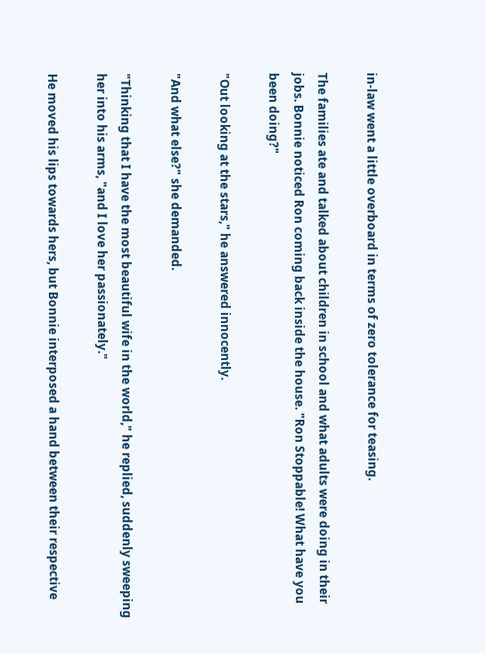in-law went a little overboard in terms of zero tolerance for teasing.

The families ate and talked about children in school and what adults were doing in their jobs. Bonnie noticed Ron coming back inside the house. "Ron Stoppable! What have you been doing?"

"Out looking at the stars," he answered innocently.

"And what else?" she demanded.

"Thinking that I have the most beautiful wife in the world," he replied, suddenly sweeping her into his arms, "and I love her passionately."

He moved his lips towards hers, but Bonnie interposed a hand between their respective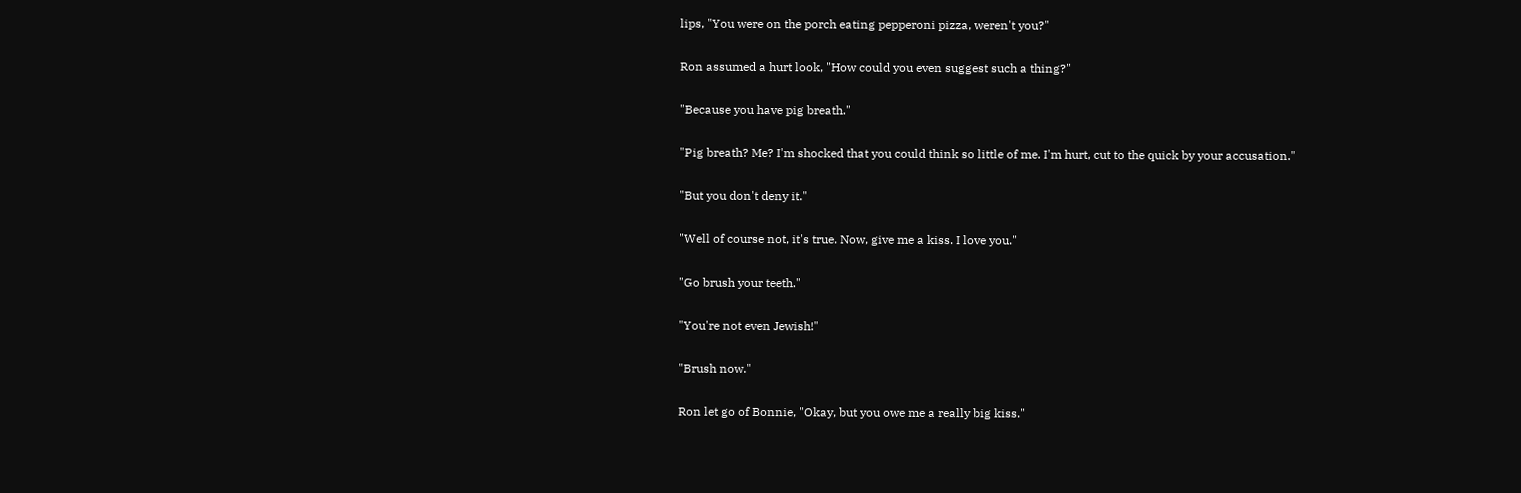lips, "You were on the porch eating pepperoni pizza, weren't you?"

Ron assumed a hurt look, "How could you even suggest such a thing?"

"Because you have pig breath."

"Pig breath? Me? I'm shocked that you could think so little of me. I'm hurt, cut to the quick by your accusation."

"But you don't deny it."

"Well of course not, it's true. Now, give me a kiss. I love you."

"Go brush your teeth."

"You're not even Jewish!"

"Brush now."

Ron let go of Bonnie, "Okay, but you owe me a really big kiss."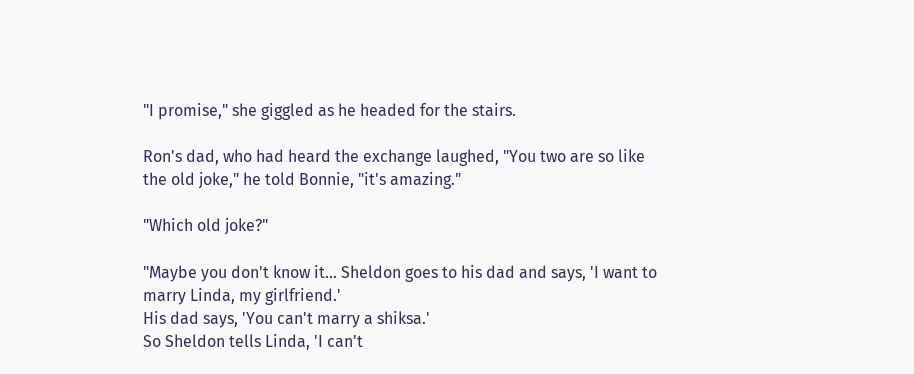"I promise," she giggled as he headed for the stairs.

Ron's dad, who had heard the exchange laughed, "You two are so like the old joke," he told Bonnie, "it's amazing."

"Which old joke?"

"Maybe you don't know it… Sheldon goes to his dad and says, 'I want to marry Linda, my girlfriend.'
His dad says, 'You can't marry a shiksa.'
So Sheldon tells Linda, 'I can't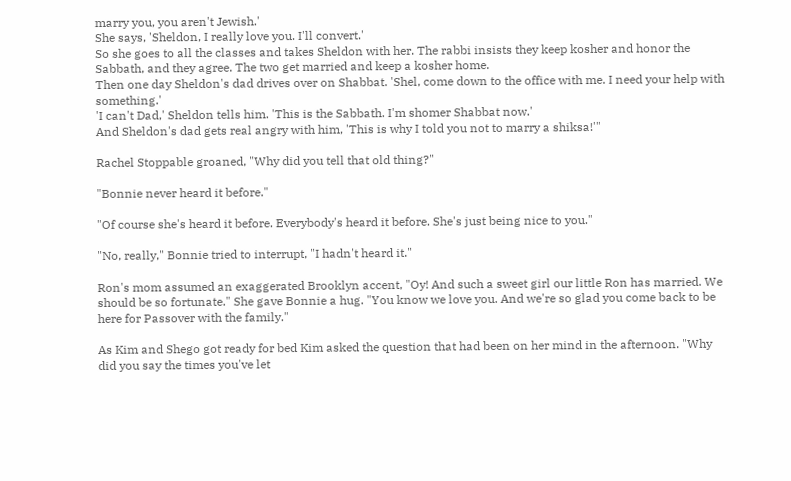marry you, you aren't Jewish.'
She says, 'Sheldon, I really love you. I'll convert.'
So she goes to all the classes and takes Sheldon with her. The rabbi insists they keep kosher and honor the Sabbath, and they agree. The two get married and keep a kosher home.
Then one day Sheldon's dad drives over on Shabbat. 'Shel, come down to the office with me. I need your help with something.'
'I can't Dad,' Sheldon tells him. 'This is the Sabbath. I'm shomer Shabbat now.'
And Sheldon's dad gets real angry with him, 'This is why I told you not to marry a shiksa!'"

Rachel Stoppable groaned, "Why did you tell that old thing?"

"Bonnie never heard it before."

"Of course she's heard it before. Everybody's heard it before. She's just being nice to you."

"No, really," Bonnie tried to interrupt, "I hadn't heard it."

Ron's mom assumed an exaggerated Brooklyn accent, "Oy! And such a sweet girl our little Ron has married. We should be so fortunate." She gave Bonnie a hug. "You know we love you. And we're so glad you come back to be here for Passover with the family."

As Kim and Shego got ready for bed Kim asked the question that had been on her mind in the afternoon. "Why did you say the times you've let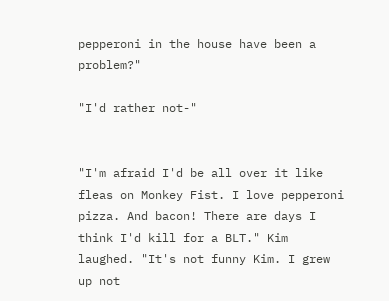pepperoni in the house have been a problem?"

"I'd rather not-"


"I'm afraid I'd be all over it like fleas on Monkey Fist. I love pepperoni pizza. And bacon! There are days I think I'd kill for a BLT." Kim laughed. "It's not funny Kim. I grew up not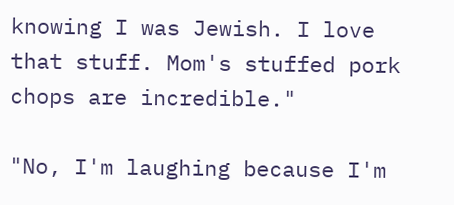knowing I was Jewish. I love that stuff. Mom's stuffed pork chops are incredible."

"No, I'm laughing because I'm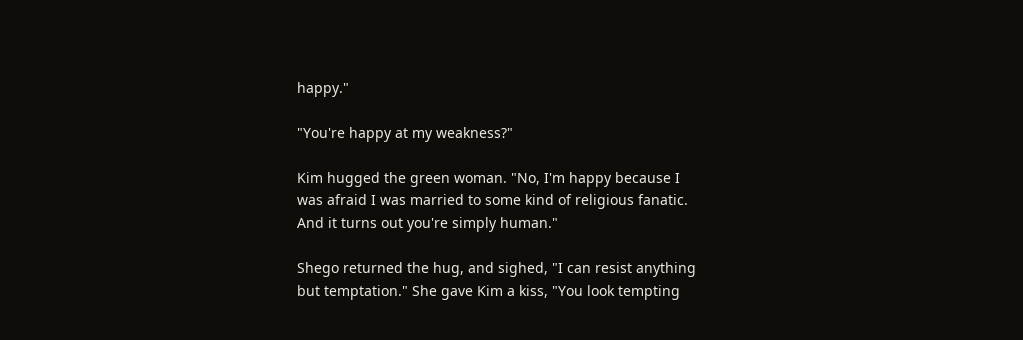happy."

"You're happy at my weakness?"

Kim hugged the green woman. "No, I'm happy because I was afraid I was married to some kind of religious fanatic. And it turns out you're simply human."

Shego returned the hug, and sighed, "I can resist anything but temptation." She gave Kim a kiss, "You look tempting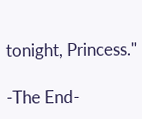tonight, Princess."

-The End-